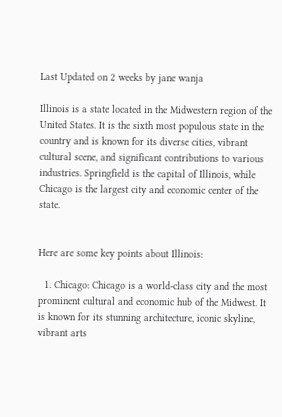Last Updated on 2 weeks by jane wanja

Illinois is a state located in the Midwestern region of the United States. It is the sixth most populous state in the country and is known for its diverse cities, vibrant cultural scene, and significant contributions to various industries. Springfield is the capital of Illinois, while Chicago is the largest city and economic center of the state.


Here are some key points about Illinois:

  1. Chicago: Chicago is a world-class city and the most prominent cultural and economic hub of the Midwest. It is known for its stunning architecture, iconic skyline, vibrant arts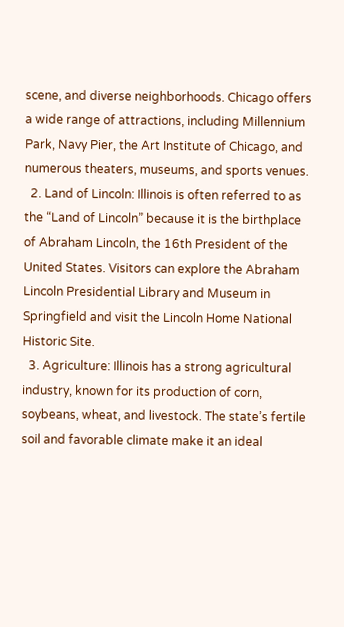scene, and diverse neighborhoods. Chicago offers a wide range of attractions, including Millennium Park, Navy Pier, the Art Institute of Chicago, and numerous theaters, museums, and sports venues.
  2. Land of Lincoln: Illinois is often referred to as the “Land of Lincoln” because it is the birthplace of Abraham Lincoln, the 16th President of the United States. Visitors can explore the Abraham Lincoln Presidential Library and Museum in Springfield and visit the Lincoln Home National Historic Site.
  3. Agriculture: Illinois has a strong agricultural industry, known for its production of corn, soybeans, wheat, and livestock. The state’s fertile soil and favorable climate make it an ideal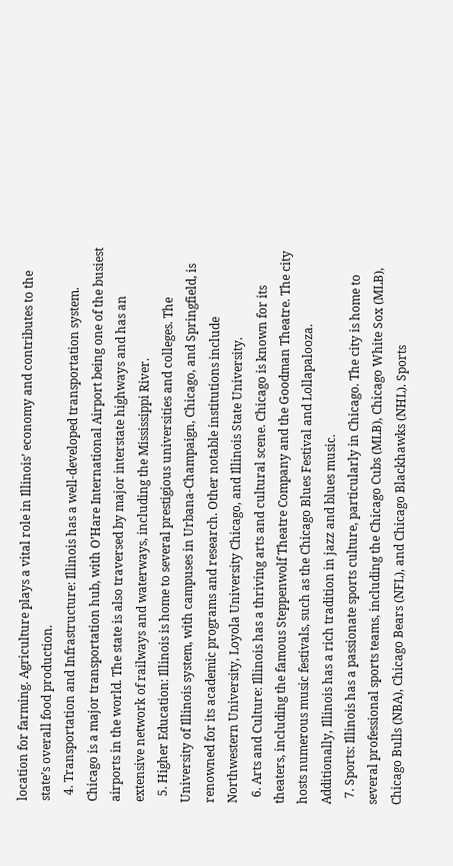location for farming. Agriculture plays a vital role in Illinois’ economy and contributes to the state’s overall food production.
  4. Transportation and Infrastructure: Illinois has a well-developed transportation system. Chicago is a major transportation hub, with O’Hare International Airport being one of the busiest airports in the world. The state is also traversed by major interstate highways and has an extensive network of railways and waterways, including the Mississippi River.
  5. Higher Education: Illinois is home to several prestigious universities and colleges. The University of Illinois system, with campuses in Urbana-Champaign, Chicago, and Springfield, is renowned for its academic programs and research. Other notable institutions include Northwestern University, Loyola University Chicago, and Illinois State University.
  6. Arts and Culture: Illinois has a thriving arts and cultural scene. Chicago is known for its theaters, including the famous Steppenwolf Theatre Company and the Goodman Theatre. The city hosts numerous music festivals, such as the Chicago Blues Festival and Lollapalooza. Additionally, Illinois has a rich tradition in jazz and blues music.
  7. Sports: Illinois has a passionate sports culture, particularly in Chicago. The city is home to several professional sports teams, including the Chicago Cubs (MLB), Chicago White Sox (MLB), Chicago Bulls (NBA), Chicago Bears (NFL), and Chicago Blackhawks (NHL). Sports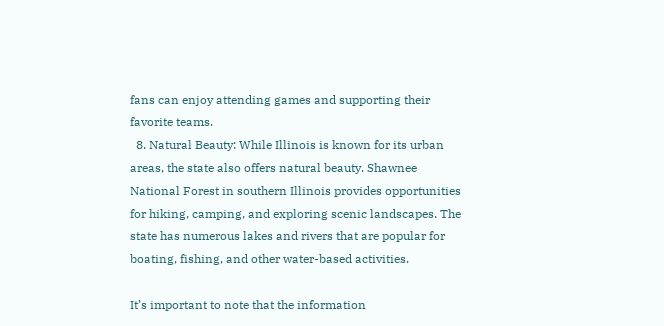fans can enjoy attending games and supporting their favorite teams.
  8. Natural Beauty: While Illinois is known for its urban areas, the state also offers natural beauty. Shawnee National Forest in southern Illinois provides opportunities for hiking, camping, and exploring scenic landscapes. The state has numerous lakes and rivers that are popular for boating, fishing, and other water-based activities.

It’s important to note that the information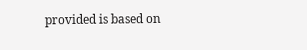provided is based on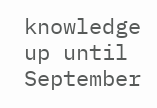knowledge up until September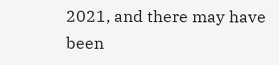2021, and there may have been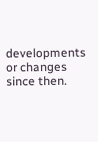developments or changes since then.